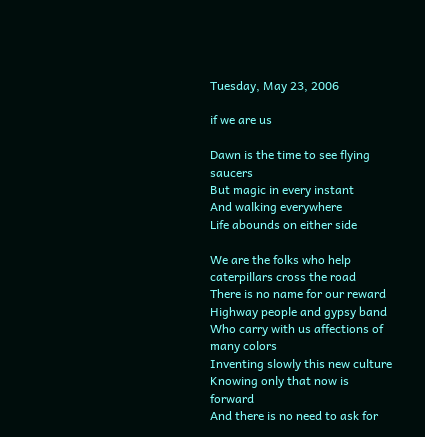Tuesday, May 23, 2006

if we are us

Dawn is the time to see flying saucers
But magic in every instant
And walking everywhere
Life abounds on either side

We are the folks who help caterpillars cross the road
There is no name for our reward
Highway people and gypsy band
Who carry with us affections of many colors
Inventing slowly this new culture
Knowing only that now is forward
And there is no need to ask for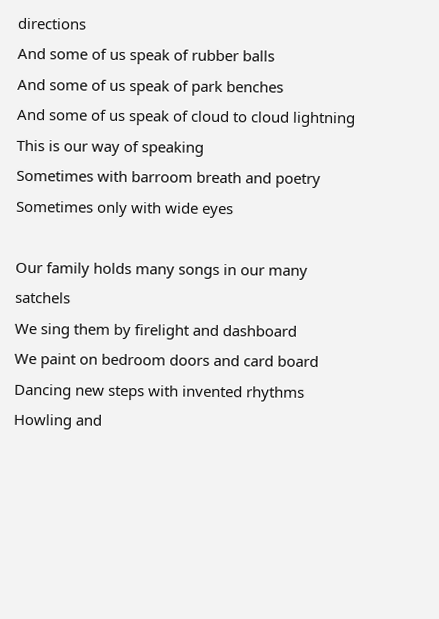directions
And some of us speak of rubber balls
And some of us speak of park benches
And some of us speak of cloud to cloud lightning
This is our way of speaking
Sometimes with barroom breath and poetry
Sometimes only with wide eyes

Our family holds many songs in our many satchels
We sing them by firelight and dashboard
We paint on bedroom doors and card board
Dancing new steps with invented rhythms
Howling and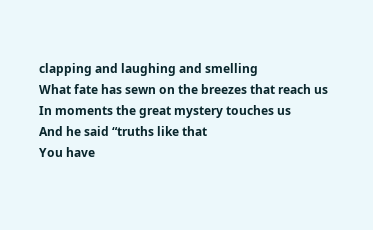clapping and laughing and smelling
What fate has sewn on the breezes that reach us
In moments the great mystery touches us
And he said “truths like that
You have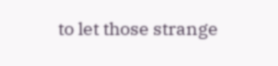to let those strange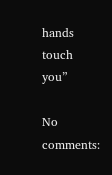hands touch you”

No comments: